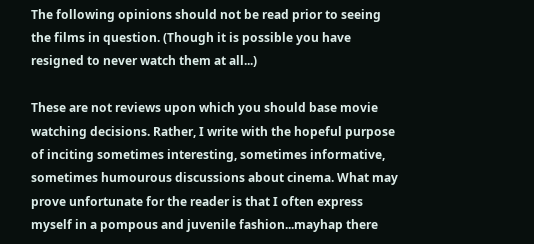The following opinions should not be read prior to seeing the films in question. (Though it is possible you have resigned to never watch them at all...)

These are not reviews upon which you should base movie watching decisions. Rather, I write with the hopeful purpose of inciting sometimes interesting, sometimes informative, sometimes humourous discussions about cinema. What may prove unfortunate for the reader is that I often express myself in a pompous and juvenile fashion...mayhap there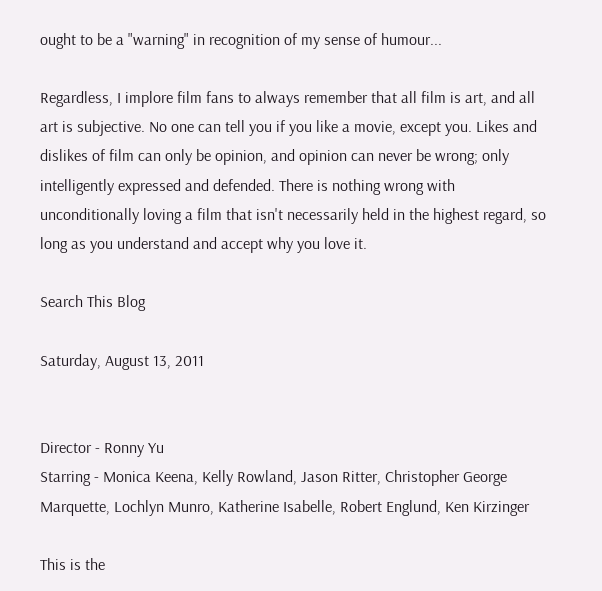ought to be a "warning" in recognition of my sense of humour...

Regardless, I implore film fans to always remember that all film is art, and all art is subjective. No one can tell you if you like a movie, except you. Likes and dislikes of film can only be opinion, and opinion can never be wrong; only intelligently expressed and defended. There is nothing wrong with unconditionally loving a film that isn't necessarily held in the highest regard, so long as you understand and accept why you love it.

Search This Blog

Saturday, August 13, 2011


Director - Ronny Yu
Starring - Monica Keena, Kelly Rowland, Jason Ritter, Christopher George Marquette, Lochlyn Munro, Katherine Isabelle, Robert Englund, Ken Kirzinger

This is the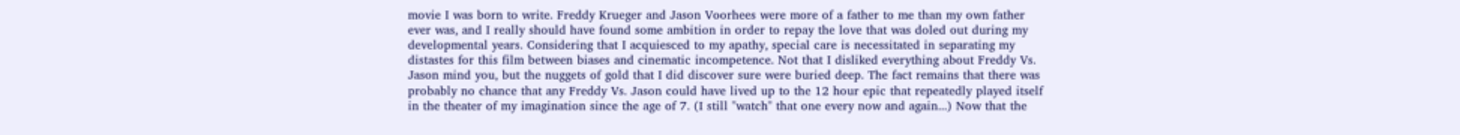movie I was born to write. Freddy Krueger and Jason Voorhees were more of a father to me than my own father ever was, and I really should have found some ambition in order to repay the love that was doled out during my developmental years. Considering that I acquiesced to my apathy, special care is necessitated in separating my distastes for this film between biases and cinematic incompetence. Not that I disliked everything about Freddy Vs. Jason mind you, but the nuggets of gold that I did discover sure were buried deep. The fact remains that there was probably no chance that any Freddy Vs. Jason could have lived up to the 12 hour epic that repeatedly played itself in the theater of my imagination since the age of 7. (I still "watch" that one every now and again...) Now that the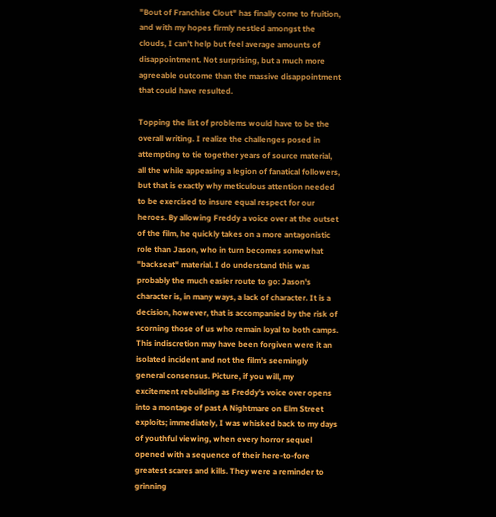"Bout of Franchise Clout" has finally come to fruition, and with my hopes firmly nestled amongst the clouds, I can't help but feel average amounts of disappointment. Not surprising, but a much more agreeable outcome than the massive disappointment that could have resulted.

Topping the list of problems would have to be the overall writing. I realize the challenges posed in attempting to tie together years of source material, all the while appeasing a legion of fanatical followers, but that is exactly why meticulous attention needed to be exercised to insure equal respect for our heroes. By allowing Freddy a voice over at the outset of the film, he quickly takes on a more antagonistic role than Jason, who in turn becomes somewhat "backseat" material. I do understand this was probably the much easier route to go: Jason's character is, in many ways, a lack of character. It is a decision, however, that is accompanied by the risk of scorning those of us who remain loyal to both camps. This indiscretion may have been forgiven were it an isolated incident and not the film's seemingly general consensus. Picture, if you will, my excitement rebuilding as Freddy's voice over opens into a montage of past A Nightmare on Elm Street exploits; immediately, I was whisked back to my days of youthful viewing, when every horror sequel opened with a sequence of their here-to-fore greatest scares and kills. They were a reminder to grinning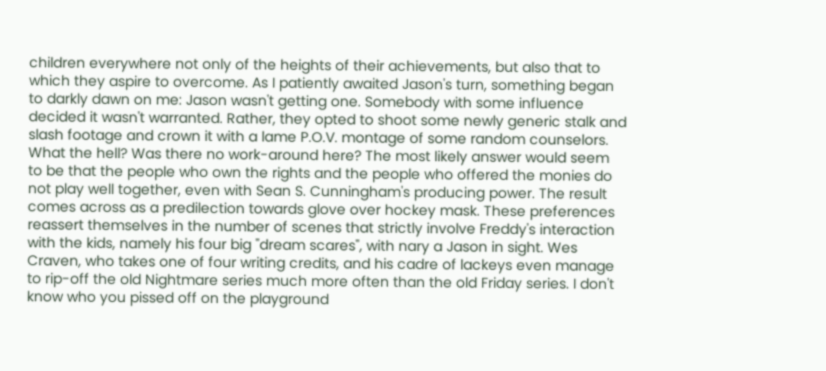children everywhere not only of the heights of their achievements, but also that to which they aspire to overcome. As I patiently awaited Jason's turn, something began to darkly dawn on me: Jason wasn't getting one. Somebody with some influence decided it wasn't warranted. Rather, they opted to shoot some newly generic stalk and slash footage and crown it with a lame P.O.V. montage of some random counselors. What the hell? Was there no work-around here? The most likely answer would seem to be that the people who own the rights and the people who offered the monies do not play well together, even with Sean S. Cunningham's producing power. The result comes across as a predilection towards glove over hockey mask. These preferences reassert themselves in the number of scenes that strictly involve Freddy's interaction with the kids, namely his four big "dream scares", with nary a Jason in sight. Wes Craven, who takes one of four writing credits, and his cadre of lackeys even manage to rip-off the old Nightmare series much more often than the old Friday series. I don't know who you pissed off on the playground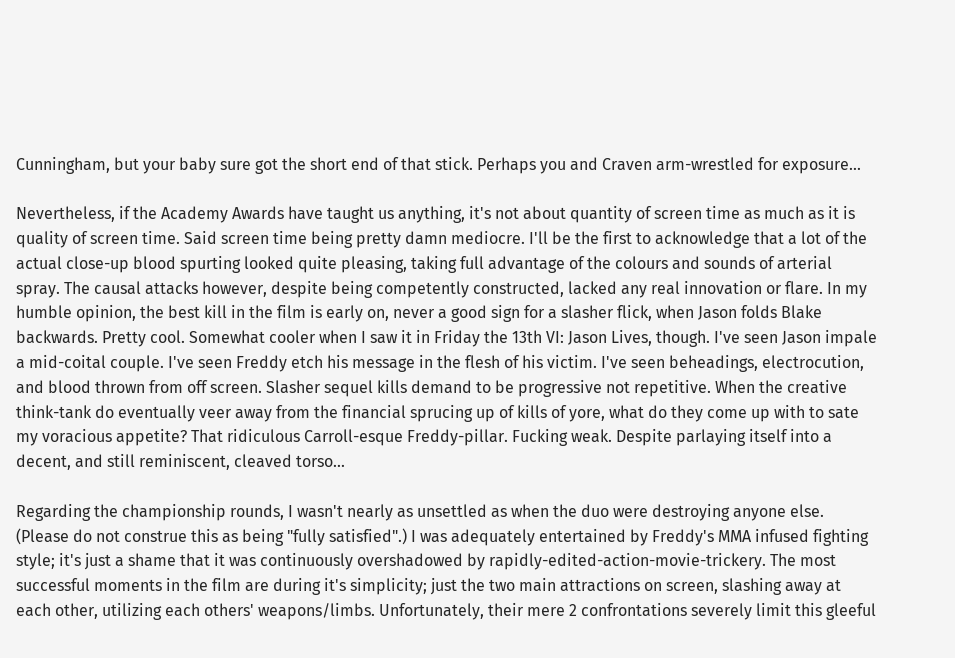Cunningham, but your baby sure got the short end of that stick. Perhaps you and Craven arm-wrestled for exposure...

Nevertheless, if the Academy Awards have taught us anything, it's not about quantity of screen time as much as it is quality of screen time. Said screen time being pretty damn mediocre. I'll be the first to acknowledge that a lot of the actual close-up blood spurting looked quite pleasing, taking full advantage of the colours and sounds of arterial spray. The causal attacks however, despite being competently constructed, lacked any real innovation or flare. In my humble opinion, the best kill in the film is early on, never a good sign for a slasher flick, when Jason folds Blake backwards. Pretty cool. Somewhat cooler when I saw it in Friday the 13th VI: Jason Lives, though. I've seen Jason impale a mid-coital couple. I've seen Freddy etch his message in the flesh of his victim. I've seen beheadings, electrocution, and blood thrown from off screen. Slasher sequel kills demand to be progressive not repetitive. When the creative think-tank do eventually veer away from the financial sprucing up of kills of yore, what do they come up with to sate my voracious appetite? That ridiculous Carroll-esque Freddy-pillar. Fucking weak. Despite parlaying itself into a decent, and still reminiscent, cleaved torso...

Regarding the championship rounds, I wasn't nearly as unsettled as when the duo were destroying anyone else. (Please do not construe this as being "fully satisfied".) I was adequately entertained by Freddy's MMA infused fighting style; it's just a shame that it was continuously overshadowed by rapidly-edited-action-movie-trickery. The most successful moments in the film are during it's simplicity; just the two main attractions on screen, slashing away at each other, utilizing each others' weapons/limbs. Unfortunately, their mere 2 confrontations severely limit this gleeful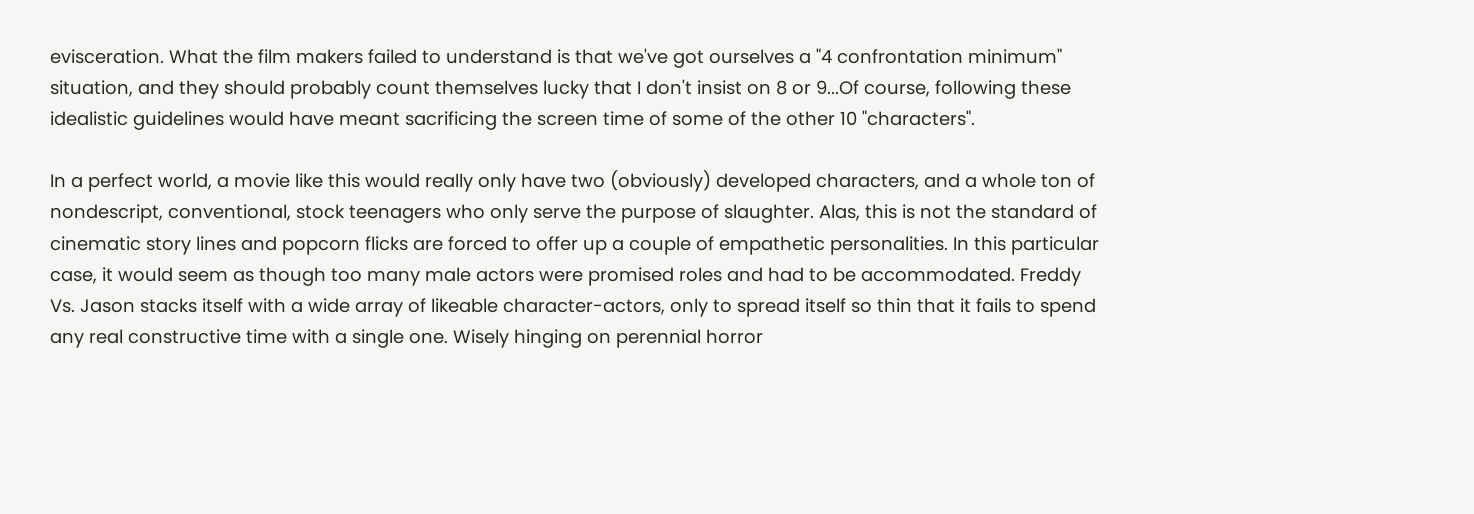evisceration. What the film makers failed to understand is that we've got ourselves a "4 confrontation minimum" situation, and they should probably count themselves lucky that I don't insist on 8 or 9...Of course, following these idealistic guidelines would have meant sacrificing the screen time of some of the other 10 "characters".

In a perfect world, a movie like this would really only have two (obviously) developed characters, and a whole ton of nondescript, conventional, stock teenagers who only serve the purpose of slaughter. Alas, this is not the standard of cinematic story lines and popcorn flicks are forced to offer up a couple of empathetic personalities. In this particular case, it would seem as though too many male actors were promised roles and had to be accommodated. Freddy Vs. Jason stacks itself with a wide array of likeable character-actors, only to spread itself so thin that it fails to spend any real constructive time with a single one. Wisely hinging on perennial horror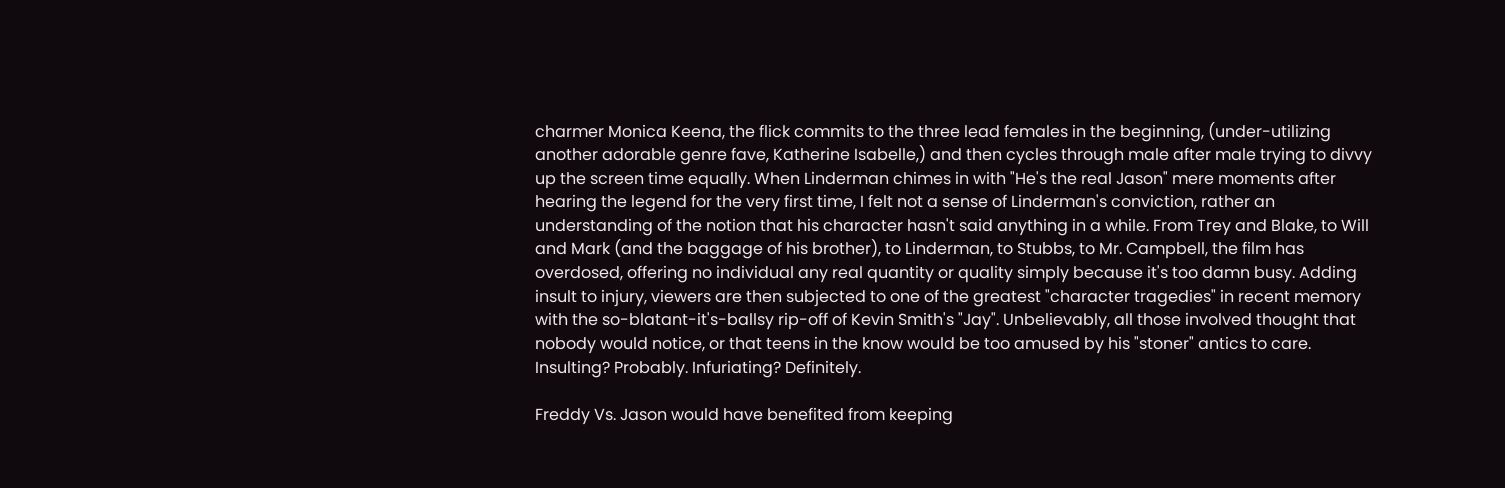charmer Monica Keena, the flick commits to the three lead females in the beginning, (under-utilizing another adorable genre fave, Katherine Isabelle,) and then cycles through male after male trying to divvy up the screen time equally. When Linderman chimes in with "He's the real Jason" mere moments after hearing the legend for the very first time, I felt not a sense of Linderman's conviction, rather an understanding of the notion that his character hasn't said anything in a while. From Trey and Blake, to Will and Mark (and the baggage of his brother), to Linderman, to Stubbs, to Mr. Campbell, the film has overdosed, offering no individual any real quantity or quality simply because it's too damn busy. Adding insult to injury, viewers are then subjected to one of the greatest "character tragedies" in recent memory with the so-blatant-it's-ballsy rip-off of Kevin Smith's "Jay". Unbelievably, all those involved thought that nobody would notice, or that teens in the know would be too amused by his "stoner" antics to care. Insulting? Probably. Infuriating? Definitely.

Freddy Vs. Jason would have benefited from keeping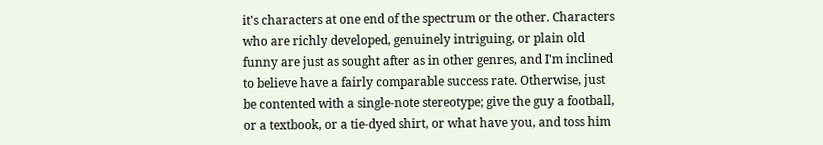it's characters at one end of the spectrum or the other. Characters who are richly developed, genuinely intriguing, or plain old funny are just as sought after as in other genres, and I'm inclined to believe have a fairly comparable success rate. Otherwise, just be contented with a single-note stereotype; give the guy a football, or a textbook, or a tie-dyed shirt, or what have you, and toss him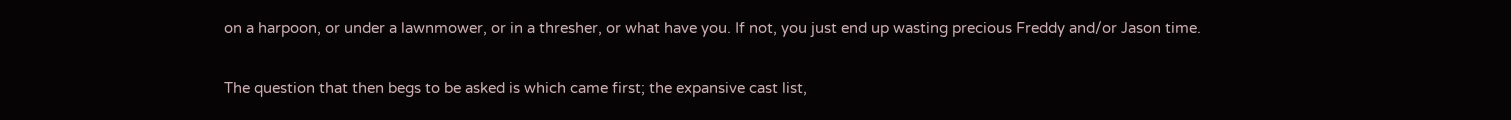on a harpoon, or under a lawnmower, or in a thresher, or what have you. If not, you just end up wasting precious Freddy and/or Jason time.

The question that then begs to be asked is which came first; the expansive cast list,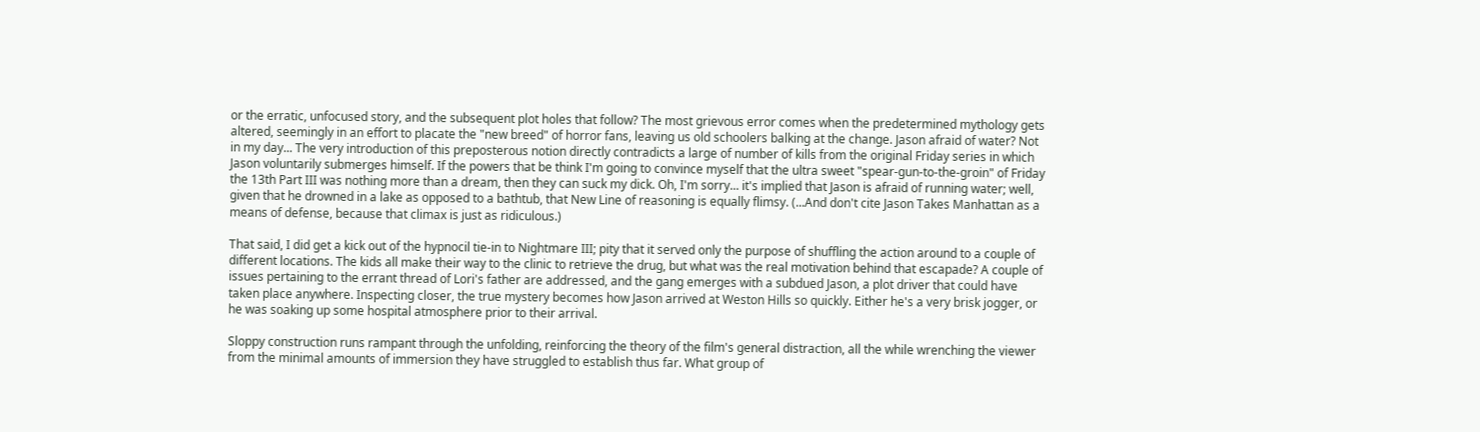or the erratic, unfocused story, and the subsequent plot holes that follow? The most grievous error comes when the predetermined mythology gets altered, seemingly in an effort to placate the "new breed" of horror fans, leaving us old schoolers balking at the change. Jason afraid of water? Not in my day... The very introduction of this preposterous notion directly contradicts a large of number of kills from the original Friday series in which Jason voluntarily submerges himself. If the powers that be think I'm going to convince myself that the ultra sweet "spear-gun-to-the-groin" of Friday the 13th Part III was nothing more than a dream, then they can suck my dick. Oh, I'm sorry... it's implied that Jason is afraid of running water; well, given that he drowned in a lake as opposed to a bathtub, that New Line of reasoning is equally flimsy. (...And don't cite Jason Takes Manhattan as a means of defense, because that climax is just as ridiculous.)

That said, I did get a kick out of the hypnocil tie-in to Nightmare III; pity that it served only the purpose of shuffling the action around to a couple of different locations. The kids all make their way to the clinic to retrieve the drug, but what was the real motivation behind that escapade? A couple of issues pertaining to the errant thread of Lori's father are addressed, and the gang emerges with a subdued Jason, a plot driver that could have taken place anywhere. Inspecting closer, the true mystery becomes how Jason arrived at Weston Hills so quickly. Either he's a very brisk jogger, or he was soaking up some hospital atmosphere prior to their arrival.

Sloppy construction runs rampant through the unfolding, reinforcing the theory of the film's general distraction, all the while wrenching the viewer from the minimal amounts of immersion they have struggled to establish thus far. What group of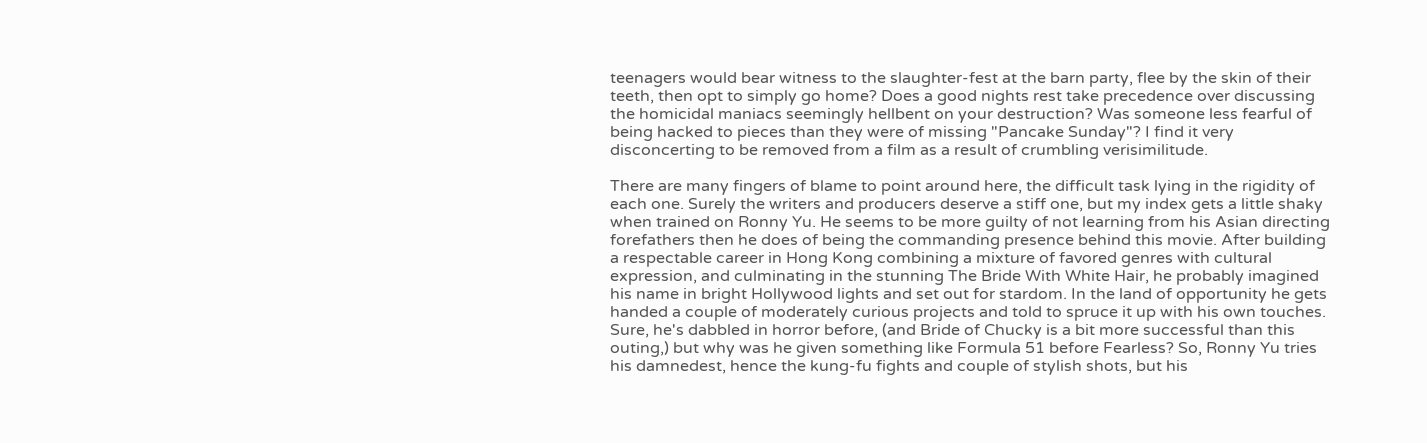teenagers would bear witness to the slaughter-fest at the barn party, flee by the skin of their teeth, then opt to simply go home? Does a good nights rest take precedence over discussing the homicidal maniacs seemingly hellbent on your destruction? Was someone less fearful of being hacked to pieces than they were of missing "Pancake Sunday"? I find it very disconcerting to be removed from a film as a result of crumbling verisimilitude.

There are many fingers of blame to point around here, the difficult task lying in the rigidity of each one. Surely the writers and producers deserve a stiff one, but my index gets a little shaky when trained on Ronny Yu. He seems to be more guilty of not learning from his Asian directing forefathers then he does of being the commanding presence behind this movie. After building a respectable career in Hong Kong combining a mixture of favored genres with cultural expression, and culminating in the stunning The Bride With White Hair, he probably imagined his name in bright Hollywood lights and set out for stardom. In the land of opportunity he gets handed a couple of moderately curious projects and told to spruce it up with his own touches. Sure, he's dabbled in horror before, (and Bride of Chucky is a bit more successful than this outing,) but why was he given something like Formula 51 before Fearless? So, Ronny Yu tries his damnedest, hence the kung-fu fights and couple of stylish shots, but his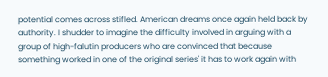potential comes across stifled. American dreams once again held back by authority. I shudder to imagine the difficulty involved in arguing with a group of high-falutin producers who are convinced that because something worked in one of the original series' it has to work again with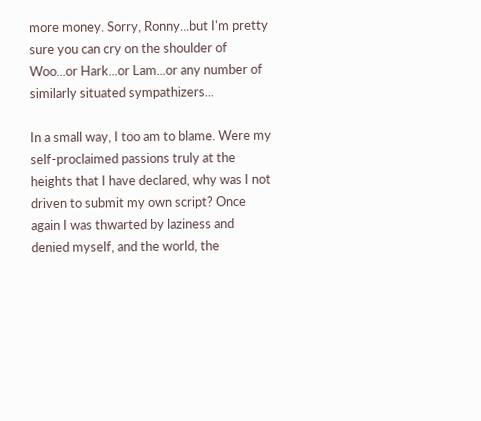more money. Sorry, Ronny...but I'm pretty sure you can cry on the shoulder of Woo...or Hark...or Lam...or any number of similarly situated sympathizers...

In a small way, I too am to blame. Were my self-proclaimed passions truly at the heights that I have declared, why was I not driven to submit my own script? Once again I was thwarted by laziness and denied myself, and the world, the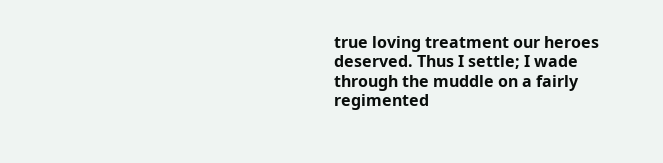true loving treatment our heroes deserved. Thus I settle; I wade through the muddle on a fairly regimented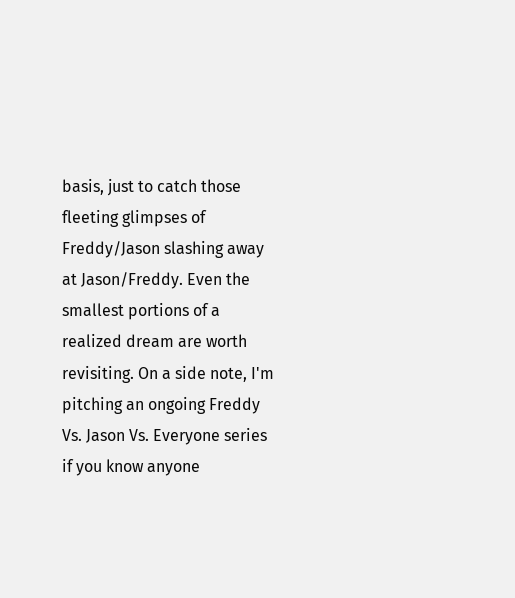basis, just to catch those fleeting glimpses of Freddy/Jason slashing away at Jason/Freddy. Even the smallest portions of a realized dream are worth revisiting. On a side note, I'm pitching an ongoing Freddy Vs. Jason Vs. Everyone series if you know anyone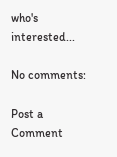who's interested...

No comments:

Post a Comment